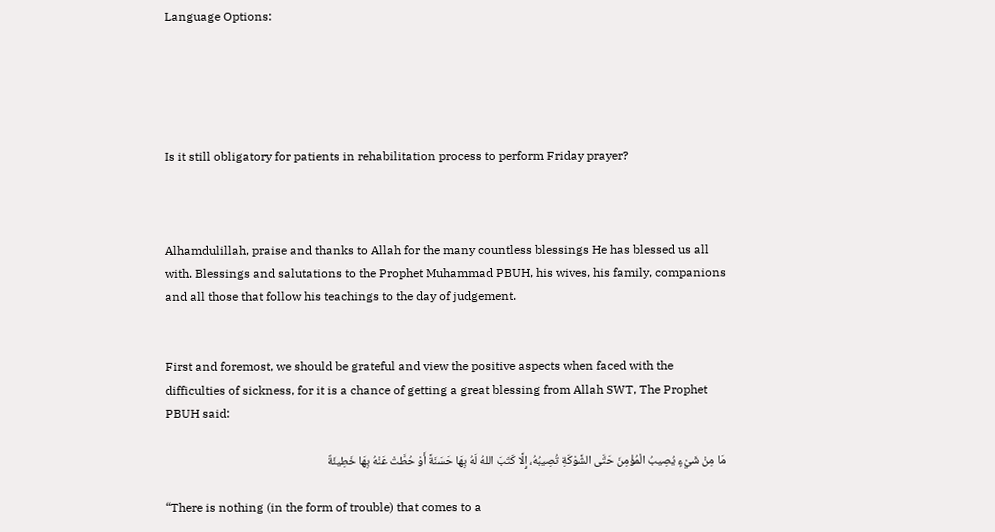Language Options:





Is it still obligatory for patients in rehabilitation process to perform Friday prayer?



Alhamdulillah, praise and thanks to Allah for the many countless blessings He has blessed us all with. Blessings and salutations to the Prophet Muhammad PBUH, his wives, his family, companions and all those that follow his teachings to the day of judgement.


First and foremost, we should be grateful and view the positive aspects when faced with the difficulties of sickness, for it is a chance of getting a great blessing from Allah SWT, The Prophet PBUH said:

مَا مِنْ شَيْءٍ يُصِيبُ الْمُؤْمِنَ حَتَّى الشَّوْكَةِ تُصِيبُهُ، إِلَّا كَتَبَ اللهُ لَهُ بِهَا حَسَنَةً أَوْ حُطَّتْ عَنْهُ بِهَا خَطِيئَةٌ

“There is nothing (in the form of trouble) that comes to a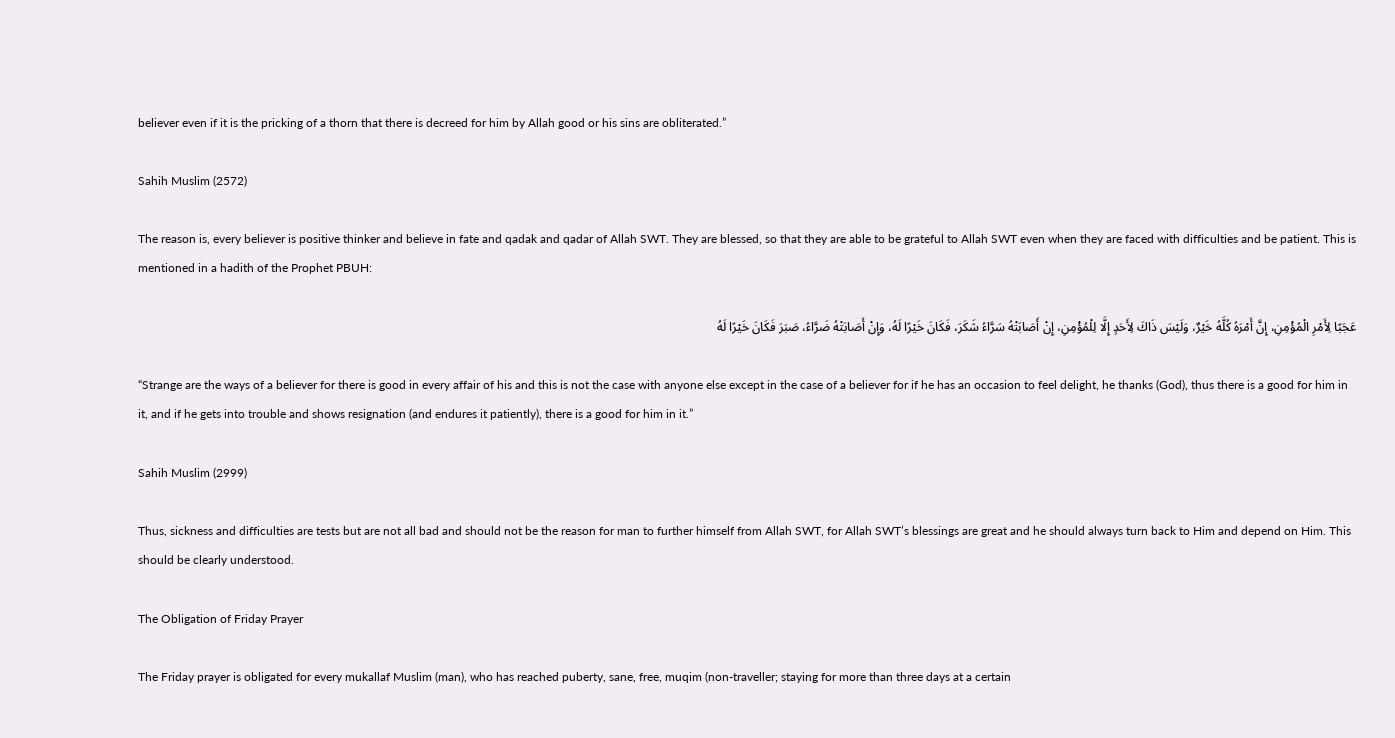believer even if it is the pricking of a thorn that there is decreed for him by Allah good or his sins are obliterated.”

Sahih Muslim (2572)

The reason is, every believer is positive thinker and believe in fate and qadak and qadar of Allah SWT. They are blessed, so that they are able to be grateful to Allah SWT even when they are faced with difficulties and be patient. This is mentioned in a hadith of the Prophet PBUH:

عَجَبًا لِأَمْرِ الْمُؤْمِنِ، إِنَّ أَمْرَهُ كُلَّهُ خَيْرٌ، وَلَيْسَ ذَاكَ لِأَحَدٍ إِلَّا لِلْمُؤْمِنِ، إِنْ أَصَابَتْهُ سَرَّاءُ شَكَرَ، فَكَانَ خَيْرًا لَهُ، وَإِنْ أَصَابَتْهُ ضَرَّاءُ، صَبَرَ فَكَانَ خَيْرًا لَهُ

“Strange are the ways of a believer for there is good in every affair of his and this is not the case with anyone else except in the case of a believer for if he has an occasion to feel delight, he thanks (God), thus there is a good for him in it, and if he gets into trouble and shows resignation (and endures it patiently), there is a good for him in it.”

Sahih Muslim (2999)

Thus, sickness and difficulties are tests but are not all bad and should not be the reason for man to further himself from Allah SWT, for Allah SWT’s blessings are great and he should always turn back to Him and depend on Him. This should be clearly understood.

The Obligation of Friday Prayer

The Friday prayer is obligated for every mukallaf Muslim (man), who has reached puberty, sane, free, muqim (non-traveller; staying for more than three days at a certain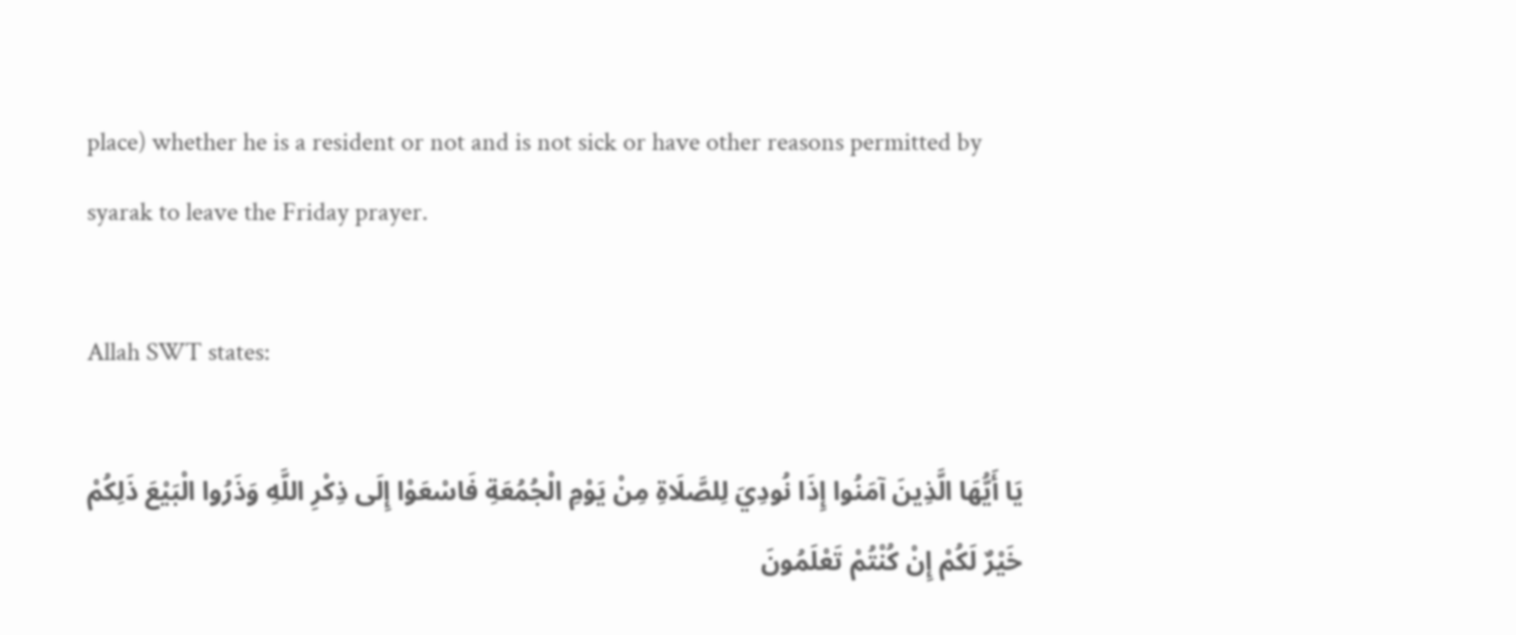place) whether he is a resident or not and is not sick or have other reasons permitted by syarak to leave the Friday prayer.

Allah SWT states:

يَا أَيُّهَا الَّذِينَ آمَنُوا إِذَا نُودِيَ لِلصَّلَاةِ مِنْ يَوْمِ الْجُمُعَةِ فَاسْعَوْا إِلَى ذِكْرِ اللَّهِ وَذَرُوا الْبَيْعَ ذَلِكُمْ خَيْرٌ لَكُمْ إِنْ كُنْتُمْ تَعْلَمُونَ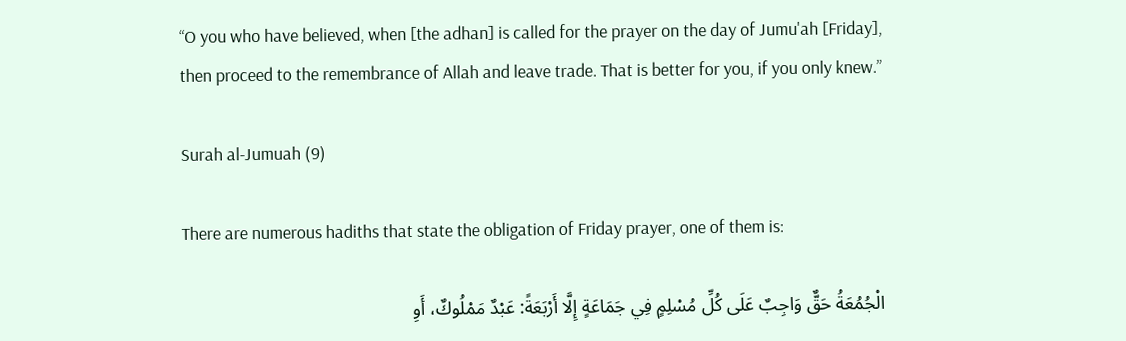“O you who have believed, when [the adhan] is called for the prayer on the day of Jumu'ah [Friday], then proceed to the remembrance of Allah and leave trade. That is better for you, if you only knew.”

Surah al-Jumuah (9)

There are numerous hadiths that state the obligation of Friday prayer, one of them is:

الْجُمُعَةُ حَقٌّ وَاجِبٌ عَلَى كُلِّ مُسْلِمٍ فِي جَمَاعَةٍ إِلَّا أَرْبَعَةً: عَبْدٌ مَمْلُوكٌ، أَوِ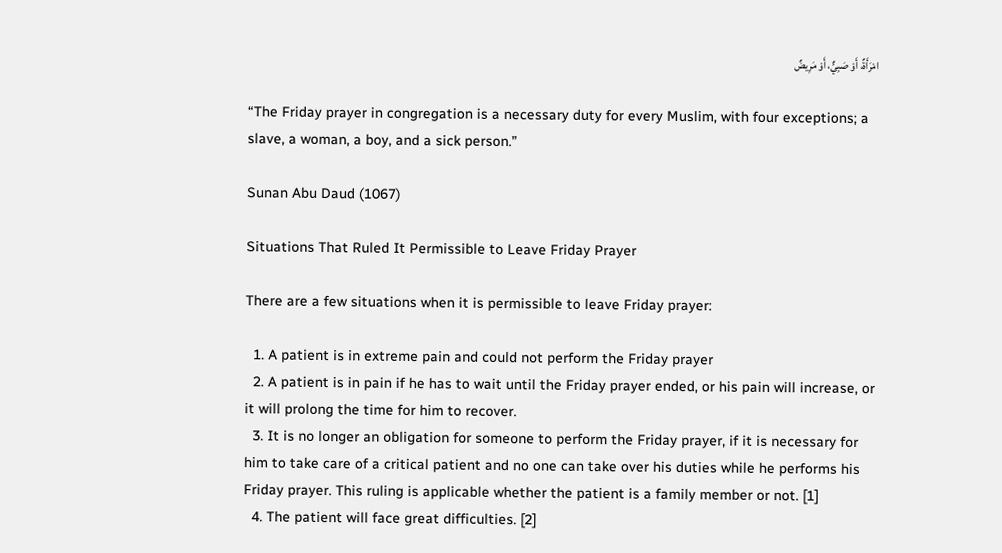امْرَأَةٌ، أَوْ صَبِيٌّ، أَوْ مَرِيضٌ

“The Friday prayer in congregation is a necessary duty for every Muslim, with four exceptions; a slave, a woman, a boy, and a sick person.”

Sunan Abu Daud (1067)

Situations That Ruled It Permissible to Leave Friday Prayer

There are a few situations when it is permissible to leave Friday prayer:

  1. A patient is in extreme pain and could not perform the Friday prayer
  2. A patient is in pain if he has to wait until the Friday prayer ended, or his pain will increase, or it will prolong the time for him to recover.
  3. It is no longer an obligation for someone to perform the Friday prayer, if it is necessary for him to take care of a critical patient and no one can take over his duties while he performs his Friday prayer. This ruling is applicable whether the patient is a family member or not. [1]
  4. The patient will face great difficulties. [2]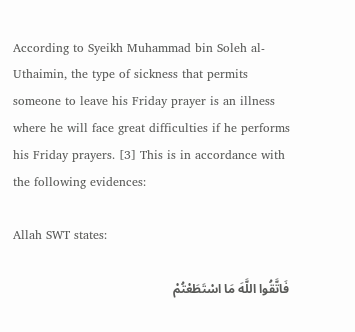According to Syeikh Muhammad bin Soleh al-Uthaimin, the type of sickness that permits someone to leave his Friday prayer is an illness where he will face great difficulties if he performs his Friday prayers. [3] This is in accordance with the following evidences:

Allah SWT states:

فَاتَّقُوا اللَّهَ مَا اسْتَطَعْتُمْ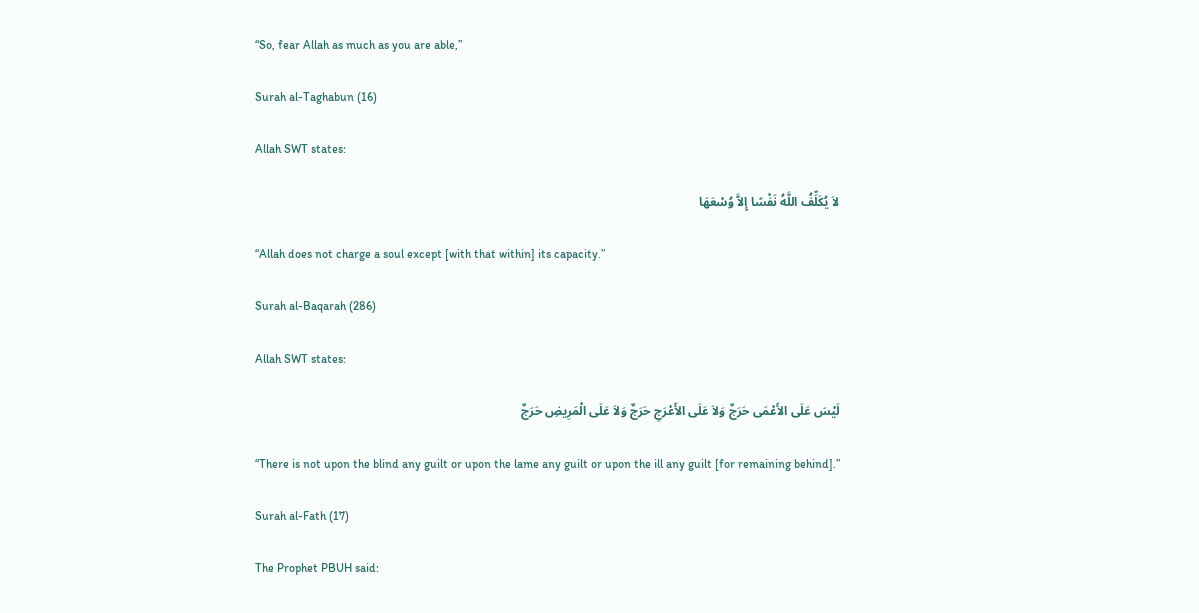“So, fear Allah as much as you are able,”

Surah al-Taghabun (16)

Allah SWT states:

لاَ يُكَلِّفُ اللَّهُ نَفْسًا إِلاَّ وُسْعَهَا

“Allah does not charge a soul except [with that within] its capacity.”

Surah al-Baqarah (286)

Allah SWT states:

لَيْسَ عَلَى الأَعْمَى حَرَجٌ وَلاَ عَلَى الأَعْرَجِ حَرَجٌ وَلاَ عَلَى الْمَرِيضِ حَرَجٌ

“There is not upon the blind any guilt or upon the lame any guilt or upon the ill any guilt [for remaining behind].”

Surah al-Fath (17)

The Prophet PBUH said: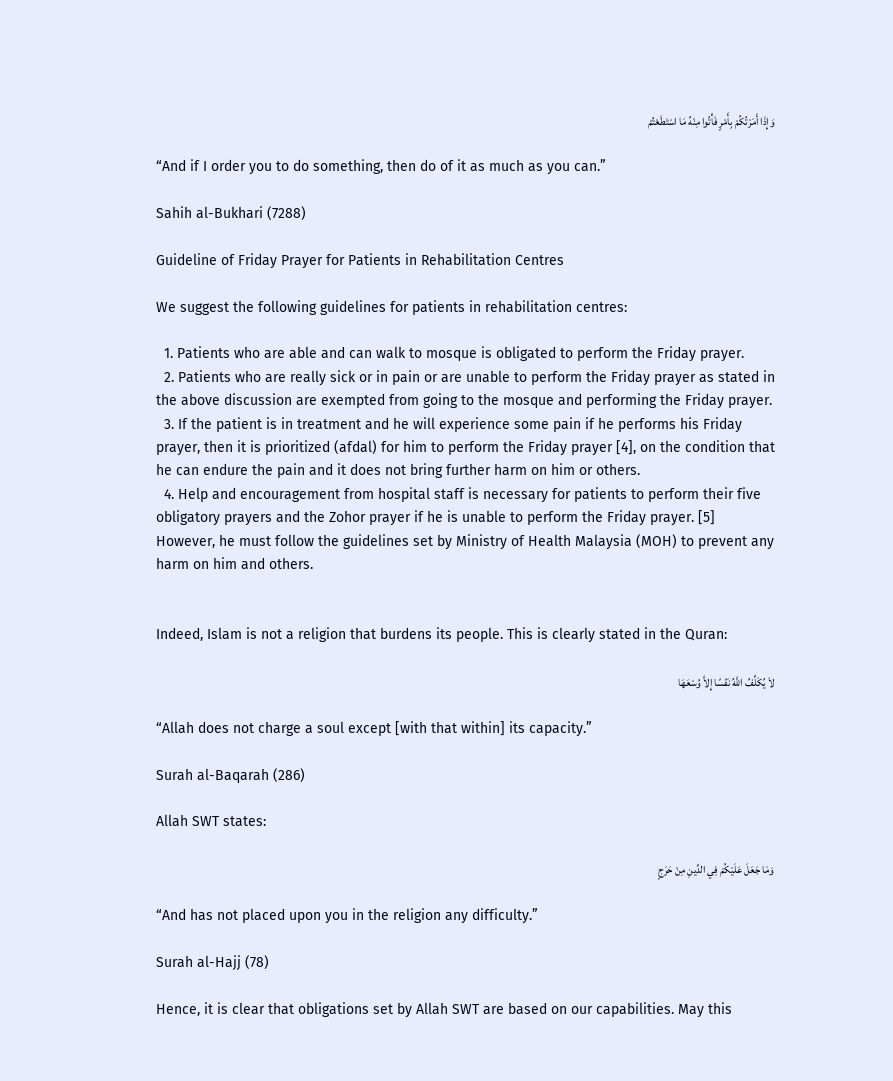وَإِذَا أَمَرْتُكُمْ بِأَمْرٍ فَأْتُوا مِنْهُ مَا اسْتَطَعْتُمْ

“And if I order you to do something, then do of it as much as you can.”

Sahih al-Bukhari (7288)

Guideline of Friday Prayer for Patients in Rehabilitation Centres

We suggest the following guidelines for patients in rehabilitation centres:

  1. Patients who are able and can walk to mosque is obligated to perform the Friday prayer.
  2. Patients who are really sick or in pain or are unable to perform the Friday prayer as stated in the above discussion are exempted from going to the mosque and performing the Friday prayer.
  3. If the patient is in treatment and he will experience some pain if he performs his Friday prayer, then it is prioritized (afdal) for him to perform the Friday prayer [4], on the condition that he can endure the pain and it does not bring further harm on him or others.
  4. Help and encouragement from hospital staff is necessary for patients to perform their five obligatory prayers and the Zohor prayer if he is unable to perform the Friday prayer. [5] However, he must follow the guidelines set by Ministry of Health Malaysia (MOH) to prevent any harm on him and others.


Indeed, Islam is not a religion that burdens its people. This is clearly stated in the Quran:

لاَ يُكَلِّفُ اللَّهُ نَفْسًا إِلاَّ وُسْعَهَا

“Allah does not charge a soul except [with that within] its capacity.”

Surah al-Baqarah (286)

Allah SWT states:

وَمَا جَعَلَ عَلَيْكُمْ فِي الدِّينِ مِنْ حَرَجٍ

“And has not placed upon you in the religion any difficulty.”

Surah al-Hajj (78)

Hence, it is clear that obligations set by Allah SWT are based on our capabilities. May this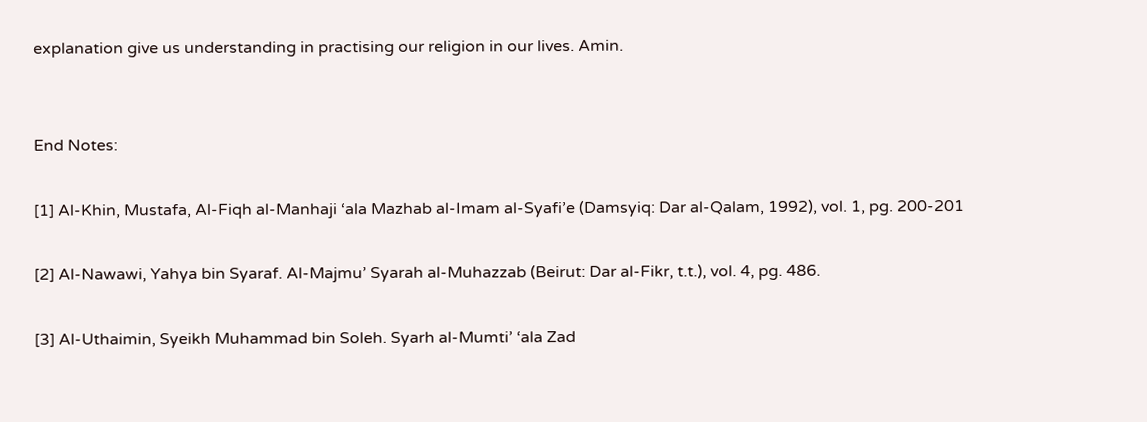explanation give us understanding in practising our religion in our lives. Amin.


End Notes:

[1] Al-Khin, Mustafa, Al-Fiqh al-Manhaji ‘ala Mazhab al-Imam al-Syafi’e (Damsyiq: Dar al-Qalam, 1992), vol. 1, pg. 200-201

[2] Al-Nawawi, Yahya bin Syaraf. Al-Majmu’ Syarah al-Muhazzab (Beirut: Dar al-Fikr, t.t.), vol. 4, pg. 486.

[3] Al-Uthaimin, Syeikh Muhammad bin Soleh. Syarh al-Mumti’ ‘ala Zad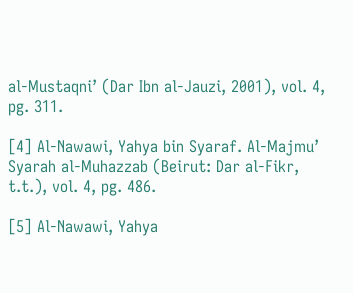al-Mustaqni’ (Dar Ibn al-Jauzi, 2001), vol. 4, pg. 311.

[4] Al-Nawawi, Yahya bin Syaraf. Al-Majmu’ Syarah al-Muhazzab (Beirut: Dar al-Fikr, t.t.), vol. 4, pg. 486.

[5] Al-Nawawi, Yahya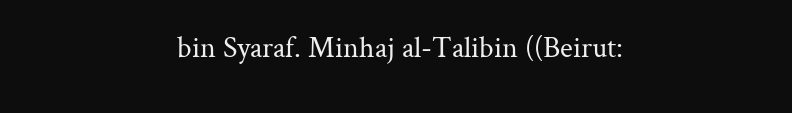bin Syaraf. Minhaj al-Talibin ((Beirut: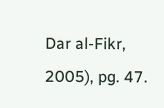Dar al-Fikr, 2005), pg. 47.